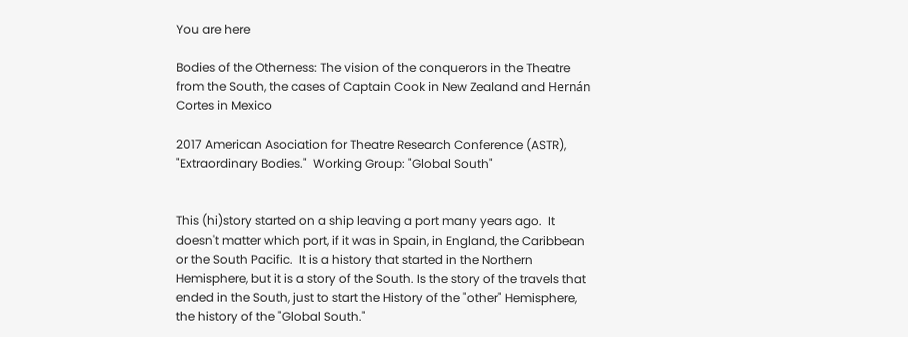You are here

Bodies of the Otherness: The vision of the conquerors in the Theatre from the South, the cases of Captain Cook in New Zealand and Hernán Cortes in Mexico

2017 American Asociation for Theatre Research Conference (ASTR), "Extraordinary Bodies."  Working Group: "Global South"


This (hi)story started on a ship leaving a port many years ago.  It doesn't matter which port, if it was in Spain, in England, the Caribbean or the South Pacific.  It is a history that started in the Northern Hemisphere, but it is a story of the South. Is the story of the travels that ended in the South, just to start the History of the "other" Hemisphere, the history of the "Global South."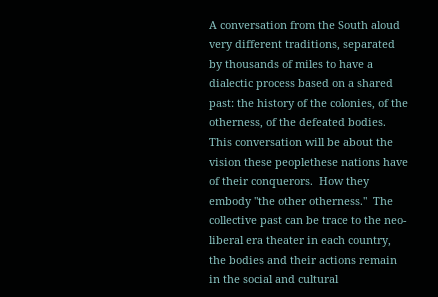A conversation from the South aloud very different traditions, separated by thousands of miles to have a dialectic process based on a shared past: the history of the colonies, of the otherness, of the defeated bodies.  This conversation will be about the vision these peoplethese nations have of their conquerors.  How they embody "the other otherness."  The collective past can be trace to the neo-liberal era theater in each country, the bodies and their actions remain in the social and cultural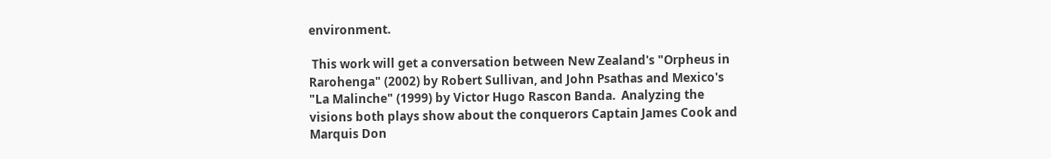environment.

 This work will get a conversation between New Zealand's "Orpheus in Rarohenga" (2002) by Robert Sullivan, and John Psathas and Mexico's "La Malinche" (1999) by Victor Hugo Rascon Banda.  Analyzing the visions both plays show about the conquerors Captain James Cook and Marquis Don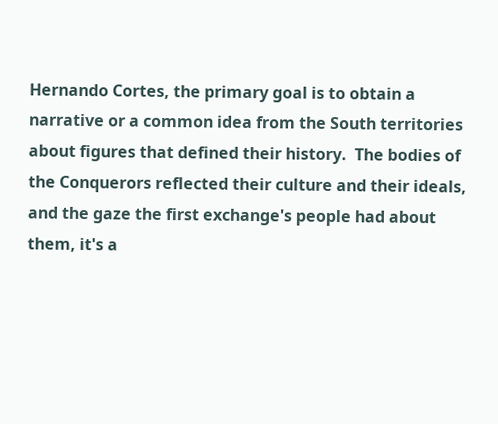Hernando Cortes, the primary goal is to obtain a narrative or a common idea from the South territories about figures that defined their history.  The bodies of the Conquerors reflected their culture and their ideals, and the gaze the first exchange's people had about them, it's a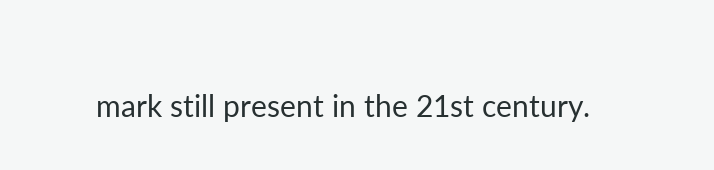mark still present in the 21st century.